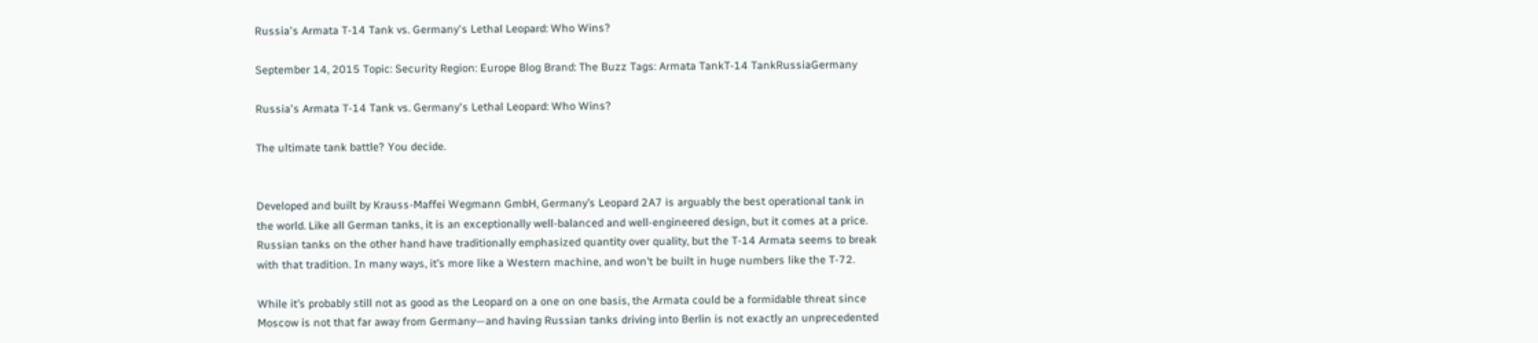Russia's Armata T-14 Tank vs. Germany's Lethal Leopard: Who Wins?

September 14, 2015 Topic: Security Region: Europe Blog Brand: The Buzz Tags: Armata TankT-14 TankRussiaGermany

Russia's Armata T-14 Tank vs. Germany's Lethal Leopard: Who Wins?

The ultimate tank battle? You decide.


Developed and built by Krauss-Maffei Wegmann GmbH, Germany’s Leopard 2A7 is arguably the best operational tank in the world. Like all German tanks, it is an exceptionally well-balanced and well-engineered design, but it comes at a price. Russian tanks on the other hand have traditionally emphasized quantity over quality, but the T-14 Armata seems to break with that tradition. In many ways, it’s more like a Western machine, and won’t be built in huge numbers like the T-72.

While it’s probably still not as good as the Leopard on a one on one basis, the Armata could be a formidable threat since Moscow is not that far away from Germany—and having Russian tanks driving into Berlin is not exactly an unprecedented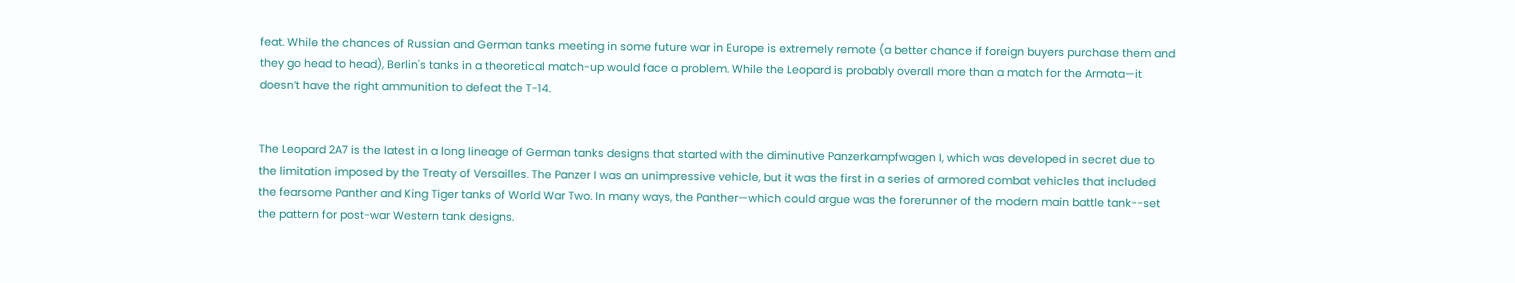feat. While the chances of Russian and German tanks meeting in some future war in Europe is extremely remote (a better chance if foreign buyers purchase them and they go head to head), Berlin's tanks in a theoretical match-up would face a problem. While the Leopard is probably overall more than a match for the Armata—it doesn’t have the right ammunition to defeat the T-14.


The Leopard 2A7 is the latest in a long lineage of German tanks designs that started with the diminutive Panzerkampfwagen I, which was developed in secret due to the limitation imposed by the Treaty of Versailles. The Panzer I was an unimpressive vehicle, but it was the first in a series of armored combat vehicles that included the fearsome Panther and King Tiger tanks of World War Two. In many ways, the Panther—which could argue was the forerunner of the modern main battle tank--set the pattern for post-war Western tank designs.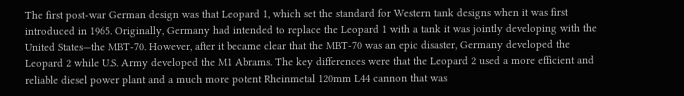The first post-war German design was that Leopard 1, which set the standard for Western tank designs when it was first introduced in 1965. Originally, Germany had intended to replace the Leopard 1 with a tank it was jointly developing with the United States—the MBT-70. However, after it became clear that the MBT-70 was an epic disaster, Germany developed the Leopard 2 while U.S. Army developed the M1 Abrams. The key differences were that the Leopard 2 used a more efficient and reliable diesel power plant and a much more potent Rheinmetal 120mm L44 cannon that was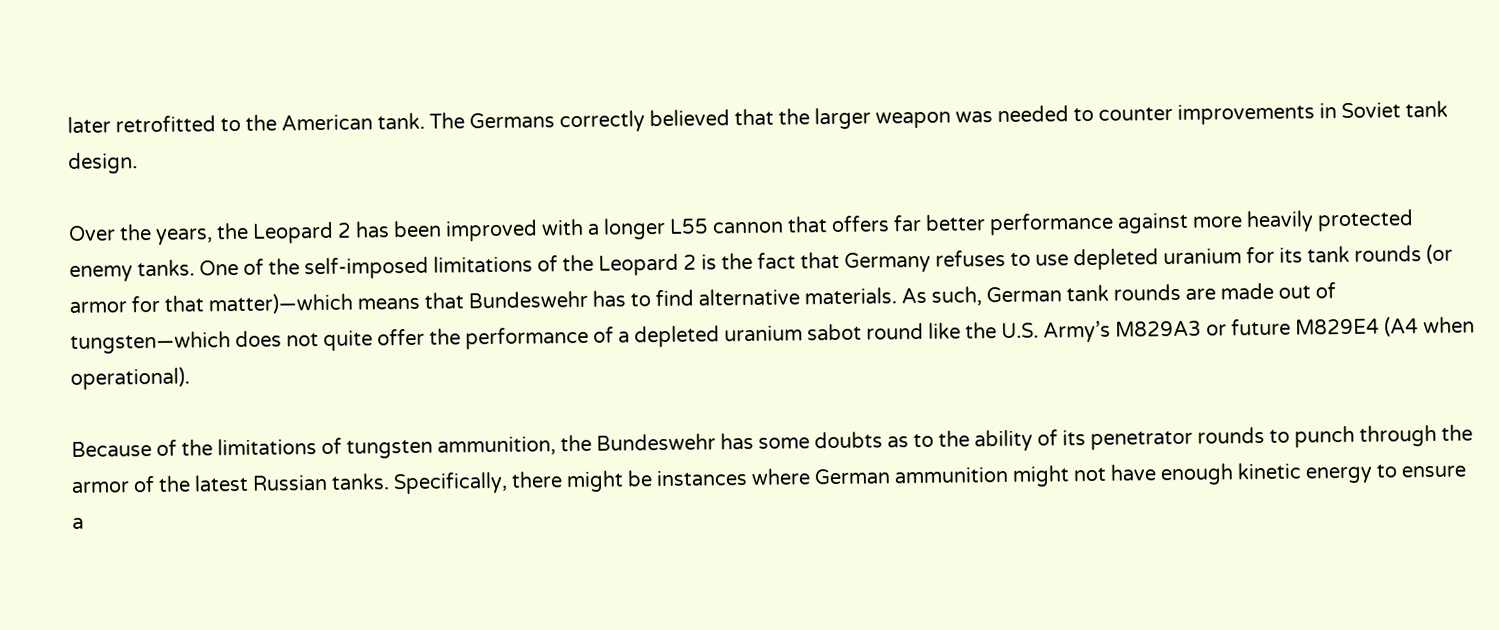later retrofitted to the American tank. The Germans correctly believed that the larger weapon was needed to counter improvements in Soviet tank design.

Over the years, the Leopard 2 has been improved with a longer L55 cannon that offers far better performance against more heavily protected enemy tanks. One of the self-imposed limitations of the Leopard 2 is the fact that Germany refuses to use depleted uranium for its tank rounds (or armor for that matter)—which means that Bundeswehr has to find alternative materials. As such, German tank rounds are made out of tungsten—which does not quite offer the performance of a depleted uranium sabot round like the U.S. Army’s M829A3 or future M829E4 (A4 when operational).

Because of the limitations of tungsten ammunition, the Bundeswehr has some doubts as to the ability of its penetrator rounds to punch through the armor of the latest Russian tanks. Specifically, there might be instances where German ammunition might not have enough kinetic energy to ensure a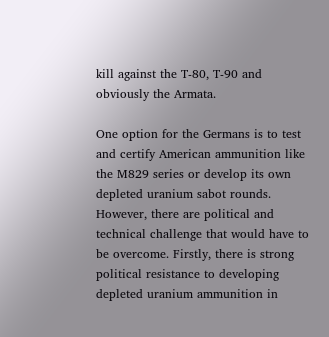kill against the T-80, T-90 and obviously the Armata.

One option for the Germans is to test and certify American ammunition like the M829 series or develop its own depleted uranium sabot rounds. However, there are political and technical challenge that would have to be overcome. Firstly, there is strong political resistance to developing depleted uranium ammunition in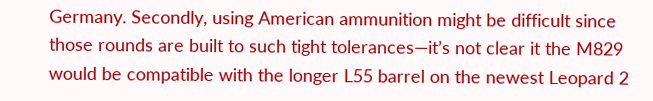Germany. Secondly, using American ammunition might be difficult since those rounds are built to such tight tolerances—it’s not clear it the M829 would be compatible with the longer L55 barrel on the newest Leopard 2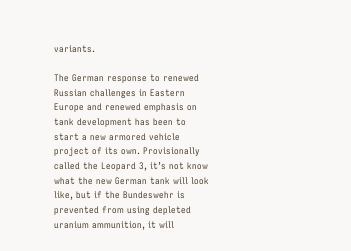variants.

The German response to renewed Russian challenges in Eastern Europe and renewed emphasis on tank development has been to start a new armored vehicle project of its own. Provisionally called the Leopard 3, it’s not know what the new German tank will look like, but if the Bundeswehr is prevented from using depleted uranium ammunition, it will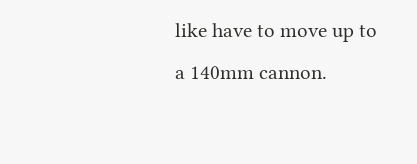like have to move up to a 140mm cannon.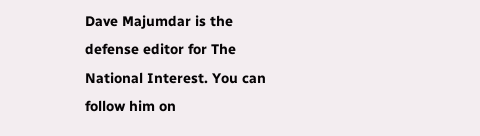Dave Majumdar is the defense editor for The National Interest. You can follow him on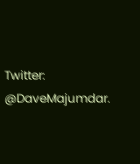Twitter: @DaveMajumdar.